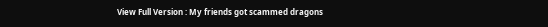View Full Version : My friends got scammed dragons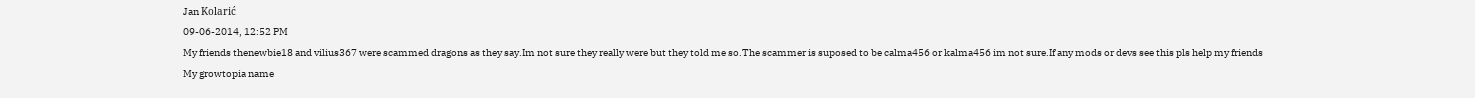Jan Kolarić
09-06-2014, 12:52 PM
My friends thenewbie18 and vilius367 were scammed dragons as they say.Im not sure they really were but they told me so.The scammer is suposed to be calma456 or kalma456 im not sure.If any mods or devs see this pls help my friends My growtopia name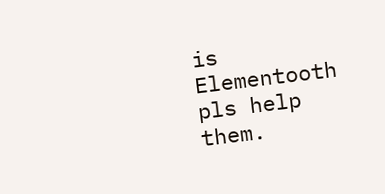is Elementooth pls help them.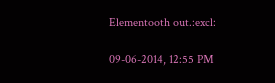Elementooth out.:excl:

09-06-2014, 12:55 PM